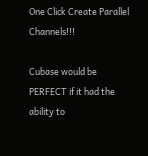One Click Create Parallel Channels!!!

Cubase would be PERFECT if it had the ability to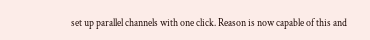set up parallel channels with one click. Reason is now capable of this and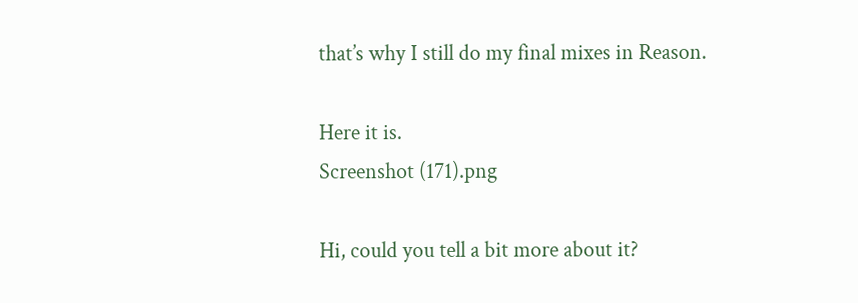that’s why I still do my final mixes in Reason.

Here it is.
Screenshot (171).png

Hi, could you tell a bit more about it?